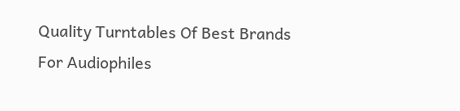Quality Turntables Of Best Brands For Audiophiles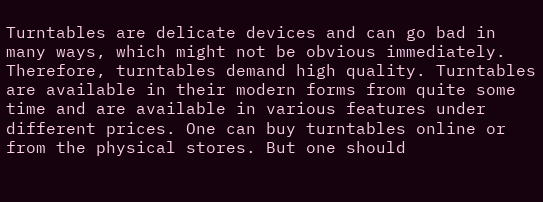Turntables are delicate devices and can go bad in many ways, which might not be obvious immediately. Therefore, turntables demand high quality. Turntables are available in their modern forms from quite some time and are available in various features under different prices. One can buy turntables online or from the physical stores. But one should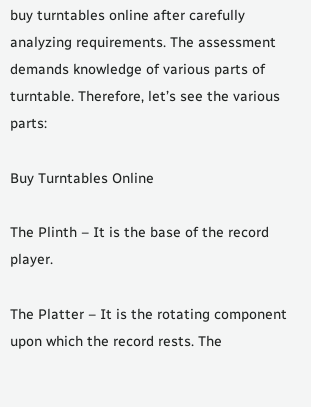buy turntables online after carefully analyzing requirements. The assessment demands knowledge of various parts of turntable. Therefore, let’s see the various parts:

Buy Turntables Online

The Plinth – It is the base of the record player.

The Platter – It is the rotating component upon which the record rests. The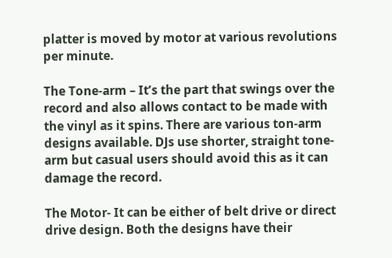platter is moved by motor at various revolutions per minute.

The Tone-arm – It’s the part that swings over the record and also allows contact to be made with the vinyl as it spins. There are various ton-arm designs available. DJs use shorter, straight tone-arm but casual users should avoid this as it can damage the record.

The Motor- It can be either of belt drive or direct drive design. Both the designs have their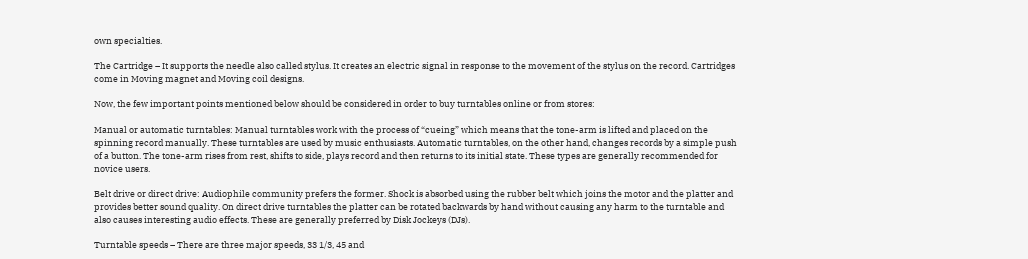own specialties.

The Cartridge – It supports the needle also called stylus. It creates an electric signal in response to the movement of the stylus on the record. Cartridges come in Moving magnet and Moving coil designs.

Now, the few important points mentioned below should be considered in order to buy turntables online or from stores:

Manual or automatic turntables: Manual turntables work with the process of “cueing” which means that the tone-arm is lifted and placed on the spinning record manually. These turntables are used by music enthusiasts. Automatic turntables, on the other hand, changes records by a simple push of a button. The tone-arm rises from rest, shifts to side, plays record and then returns to its initial state. These types are generally recommended for novice users.

Belt drive or direct drive: Audiophile community prefers the former. Shock is absorbed using the rubber belt which joins the motor and the platter and provides better sound quality. On direct drive turntables the platter can be rotated backwards by hand without causing any harm to the turntable and also causes interesting audio effects. These are generally preferred by Disk Jockeys (DJs).

Turntable speeds – There are three major speeds, 33 1/3, 45 and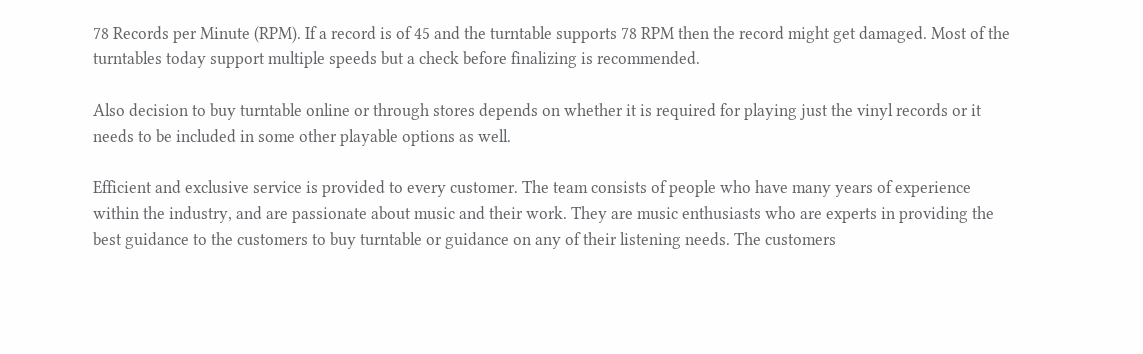78 Records per Minute (RPM). If a record is of 45 and the turntable supports 78 RPM then the record might get damaged. Most of the turntables today support multiple speeds but a check before finalizing is recommended.

Also decision to buy turntable online or through stores depends on whether it is required for playing just the vinyl records or it needs to be included in some other playable options as well.

Efficient and exclusive service is provided to every customer. The team consists of people who have many years of experience within the industry, and are passionate about music and their work. They are music enthusiasts who are experts in providing the best guidance to the customers to buy turntable or guidance on any of their listening needs. The customers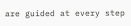are guided at every step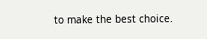to make the best choice.